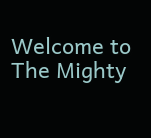Welcome to The Mighty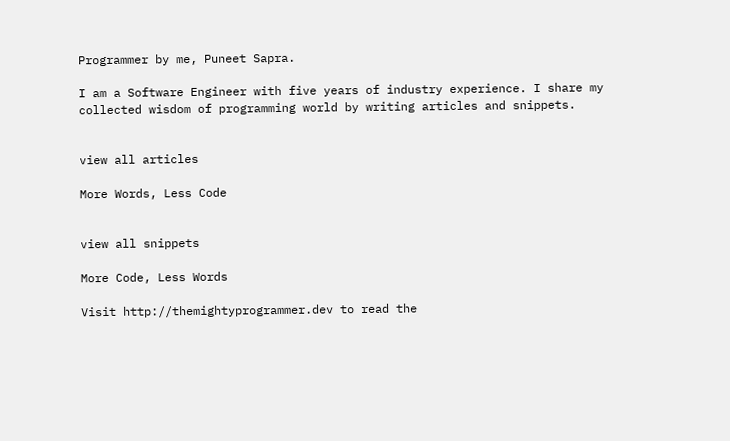Programmer by me, Puneet Sapra.

I am a Software Engineer with five years of industry experience. I share my collected wisdom of programming world by writing articles and snippets.


view all articles

More Words, Less Code


view all snippets

More Code, Less Words

Visit http://themightyprogrammer.dev to read the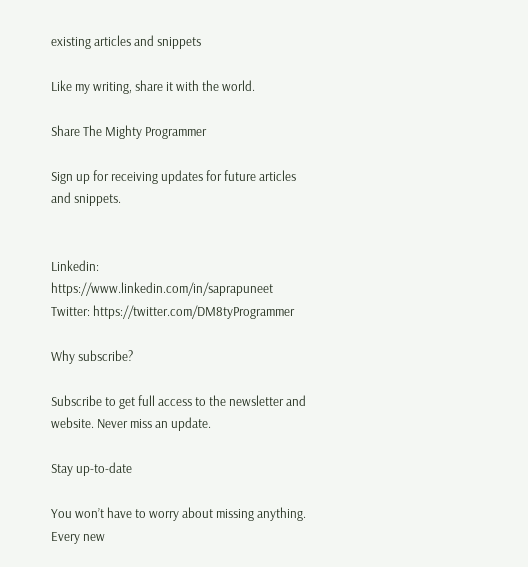existing articles and snippets

Like my writing, share it with the world.

Share The Mighty Programmer

Sign up for receiving updates for future articles and snippets.


Linkedin: https://www.linkedin.com/in/saprapuneet
Twitter: https://twitter.com/DM8tyProgrammer

Why subscribe?

Subscribe to get full access to the newsletter and website. Never miss an update.

Stay up-to-date

You won’t have to worry about missing anything. Every new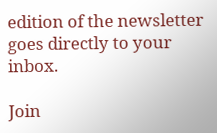edition of the newsletter goes directly to your inbox.

Join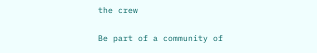the crew

Be part of a community of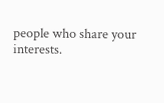people who share your interests.